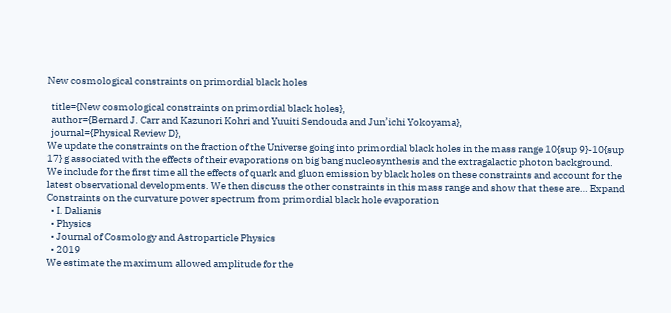New cosmological constraints on primordial black holes

  title={New cosmological constraints on primordial black holes},
  author={Bernard J. Carr and Kazunori Kohri and Yuuiti Sendouda and Jun’ichi Yokoyama},
  journal={Physical Review D},
We update the constraints on the fraction of the Universe going into primordial black holes in the mass range 10{sup 9}-10{sup 17} g associated with the effects of their evaporations on big bang nucleosynthesis and the extragalactic photon background. We include for the first time all the effects of quark and gluon emission by black holes on these constraints and account for the latest observational developments. We then discuss the other constraints in this mass range and show that these are… Expand
Constraints on the curvature power spectrum from primordial black hole evaporation
  • I. Dalianis
  • Physics
  • Journal of Cosmology and Astroparticle Physics
  • 2019
We estimate the maximum allowed amplitude for the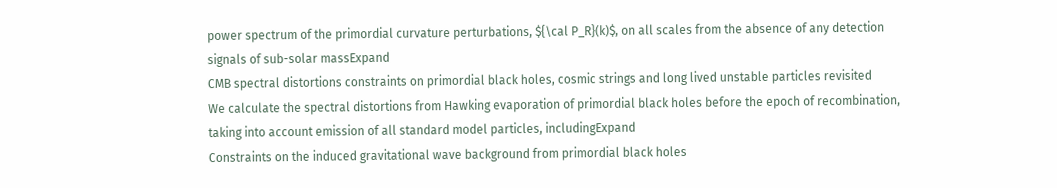power spectrum of the primordial curvature perturbations, ${\cal P_R}(k)$, on all scales from the absence of any detection signals of sub-solar massExpand
CMB spectral distortions constraints on primordial black holes, cosmic strings and long lived unstable particles revisited
We calculate the spectral distortions from Hawking evaporation of primordial black holes before the epoch of recombination, taking into account emission of all standard model particles, includingExpand
Constraints on the induced gravitational wave background from primordial black holes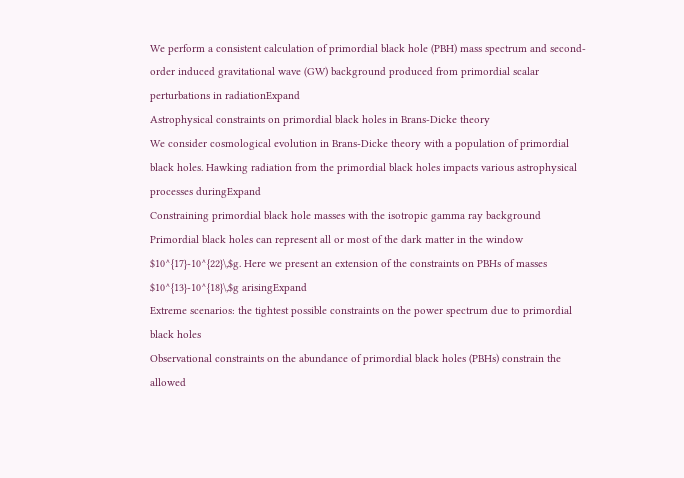We perform a consistent calculation of primordial black hole (PBH) mass spectrum and second-order induced gravitational wave (GW) background produced from primordial scalar perturbations in radiationExpand
Astrophysical constraints on primordial black holes in Brans-Dicke theory
We consider cosmological evolution in Brans-Dicke theory with a population of primordial black holes. Hawking radiation from the primordial black holes impacts various astrophysical processes duringExpand
Constraining primordial black hole masses with the isotropic gamma ray background
Primordial black holes can represent all or most of the dark matter in the window $10^{17}-10^{22}\,$g. Here we present an extension of the constraints on PBHs of masses $10^{13}-10^{18}\,$g arisingExpand
Extreme scenarios: the tightest possible constraints on the power spectrum due to primordial black holes
Observational constraints on the abundance of primordial black holes (PBHs) constrain the allowed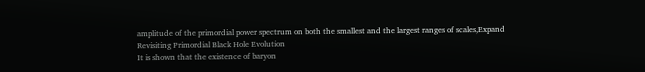amplitude of the primordial power spectrum on both the smallest and the largest ranges of scales,Expand
Revisiting Primordial Black Hole Evolution
It is shown that the existence of baryon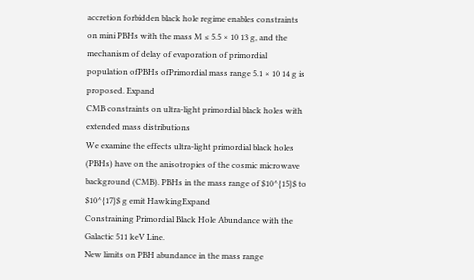accretion forbidden black hole regime enables constraints on mini PBHs with the mass M ≤ 5.5 × 10 13 g, and the mechanism of delay of evaporation of primordial population ofPBHs ofPrimordial mass range 5.1 × 10 14 g is proposed. Expand
CMB constraints on ultra-light primordial black holes with extended mass distributions
We examine the effects ultra-light primordial black holes (PBHs) have on the anisotropies of the cosmic microwave background (CMB). PBHs in the mass range of $10^{15}$ to $10^{17}$ g emit HawkingExpand
Constraining Primordial Black Hole Abundance with the Galactic 511 keV Line.
New limits on PBH abundance in the mass range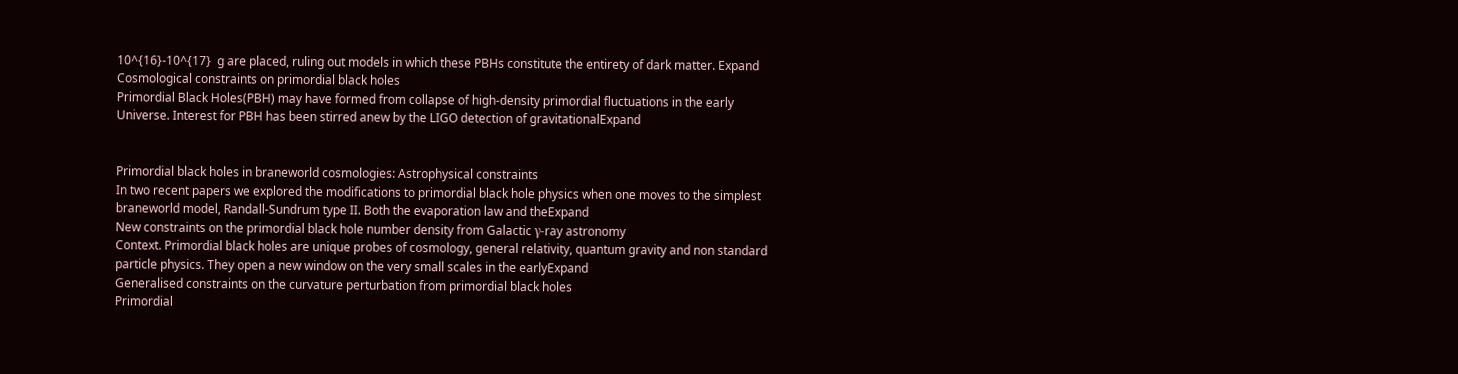10^{16}-10^{17}  g are placed, ruling out models in which these PBHs constitute the entirety of dark matter. Expand
Cosmological constraints on primordial black holes
Primordial Black Holes(PBH) may have formed from collapse of high-density primordial fluctuations in the early Universe. Interest for PBH has been stirred anew by the LIGO detection of gravitationalExpand


Primordial black holes in braneworld cosmologies: Astrophysical constraints
In two recent papers we explored the modifications to primordial black hole physics when one moves to the simplest braneworld model, Randall-Sundrum type II. Both the evaporation law and theExpand
New constraints on the primordial black hole number density from Galactic γ-ray astronomy
Context. Primordial black holes are unique probes of cosmology, general relativity, quantum gravity and non standard particle physics. They open a new window on the very small scales in the earlyExpand
Generalised constraints on the curvature perturbation from primordial black holes
Primordial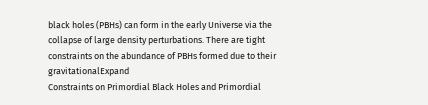black holes (PBHs) can form in the early Universe via the collapse of large density perturbations. There are tight constraints on the abundance of PBHs formed due to their gravitationalExpand
Constraints on Primordial Black Holes and Primordial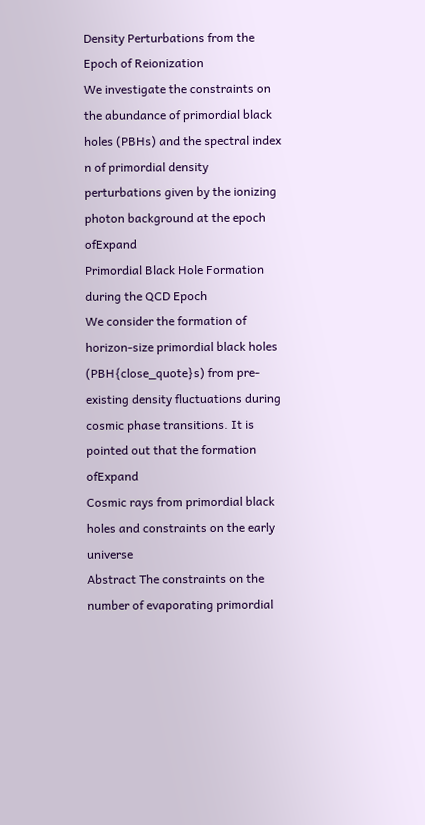Density Perturbations from the Epoch of Reionization
We investigate the constraints on the abundance of primordial black holes (PBHs) and the spectral index n of primordial density perturbations given by the ionizing photon background at the epoch ofExpand
Primordial Black Hole Formation during the QCD Epoch
We consider the formation of horizon-size primordial black holes (PBH{close_quote}s) from pre-existing density fluctuations during cosmic phase transitions. It is pointed out that the formation ofExpand
Cosmic rays from primordial black holes and constraints on the early universe
Abstract The constraints on the number of evaporating primordial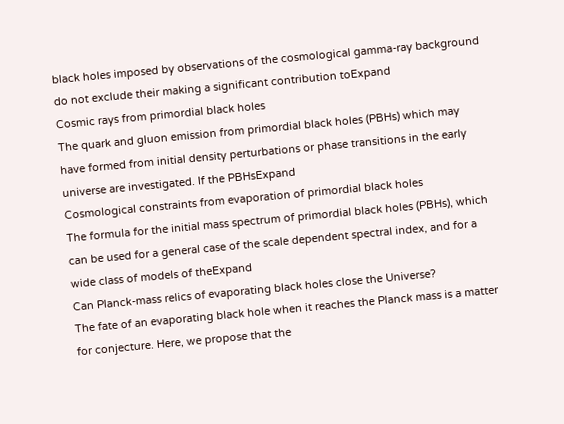black holes imposed by observations of the cosmological gamma-ray background do not exclude their making a significant contribution toExpand
Cosmic rays from primordial black holes
The quark and gluon emission from primordial black holes (PBHs) which may have formed from initial density perturbations or phase transitions in the early universe are investigated. If the PBHsExpand
Cosmological constraints from evaporation of primordial black holes
The formula for the initial mass spectrum of primordial black holes (PBHs), which can be used for a general case of the scale dependent spectral index, and for a wide class of models of theExpand
Can Planck-mass relics of evaporating black holes close the Universe?
The fate of an evaporating black hole when it reaches the Planck mass is a matter for conjecture. Here, we propose that the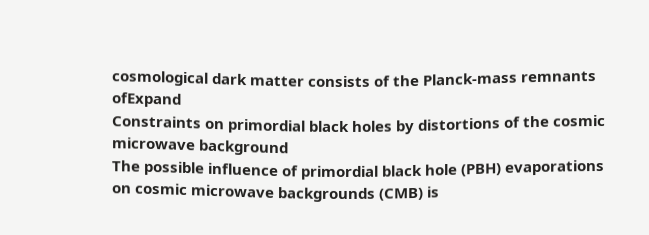cosmological dark matter consists of the Planck-mass remnants ofExpand
Constraints on primordial black holes by distortions of the cosmic microwave background
The possible influence of primordial black hole (PBH) evaporations on cosmic microwave backgrounds (CMB) is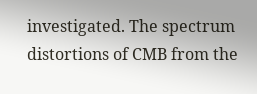investigated. The spectrum distortions of CMB from the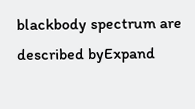blackbody spectrum are described byExpand